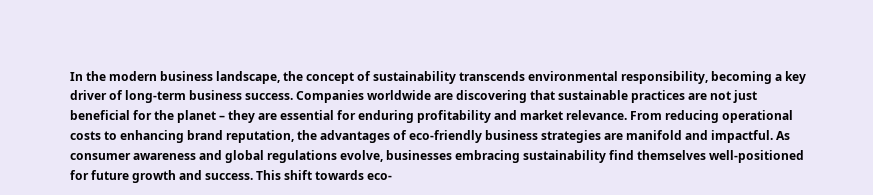In the modern business landscape, the concept of sustainability transcends environmental responsibility, becoming a key driver of long-term business success. Companies worldwide are discovering that sustainable practices are not just beneficial for the planet – they are essential for enduring profitability and market relevance. From reducing operational costs to enhancing brand reputation, the advantages of eco-friendly business strategies are manifold and impactful. As consumer awareness and global regulations evolve, businesses embracing sustainability find themselves well-positioned for future growth and success. This shift towards eco-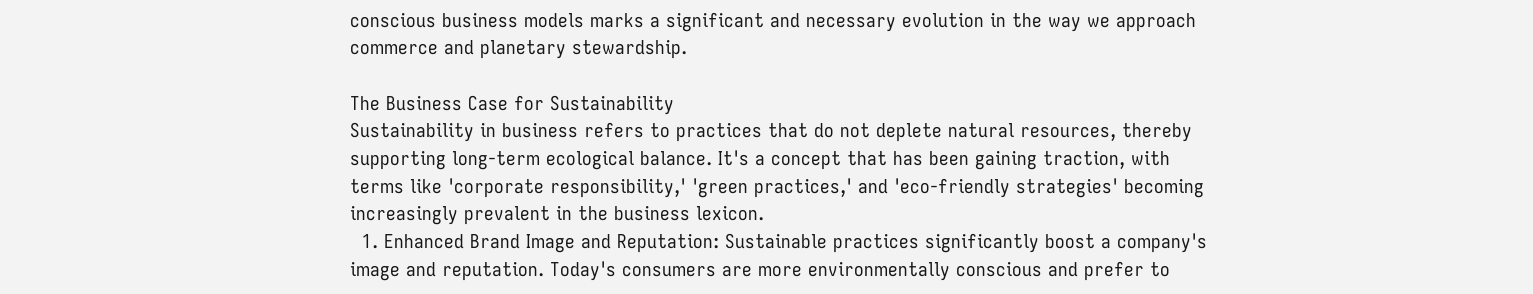conscious business models marks a significant and necessary evolution in the way we approach commerce and planetary stewardship.

The Business Case for Sustainability
Sustainability in business refers to practices that do not deplete natural resources, thereby supporting long-term ecological balance. It's a concept that has been gaining traction, with terms like 'corporate responsibility,' 'green practices,' and 'eco-friendly strategies' becoming increasingly prevalent in the business lexicon.
  1. Enhanced Brand Image and Reputation: Sustainable practices significantly boost a company's image and reputation. Today's consumers are more environmentally conscious and prefer to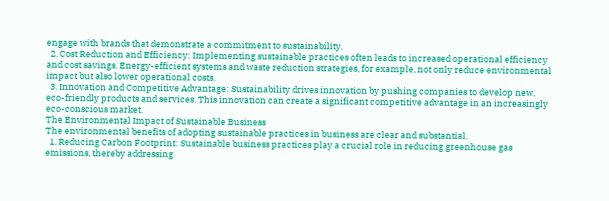engage with brands that demonstrate a commitment to sustainability.
  2. Cost Reduction and Efficiency: Implementing sustainable practices often leads to increased operational efficiency and cost savings. Energy-efficient systems and waste reduction strategies, for example, not only reduce environmental impact but also lower operational costs.
  3. Innovation and Competitive Advantage: Sustainability drives innovation by pushing companies to develop new, eco-friendly products and services. This innovation can create a significant competitive advantage in an increasingly eco-conscious market.
The Environmental Impact of Sustainable Business
The environmental benefits of adopting sustainable practices in business are clear and substantial.
  1. Reducing Carbon Footprint: Sustainable business practices play a crucial role in reducing greenhouse gas emissions, thereby addressing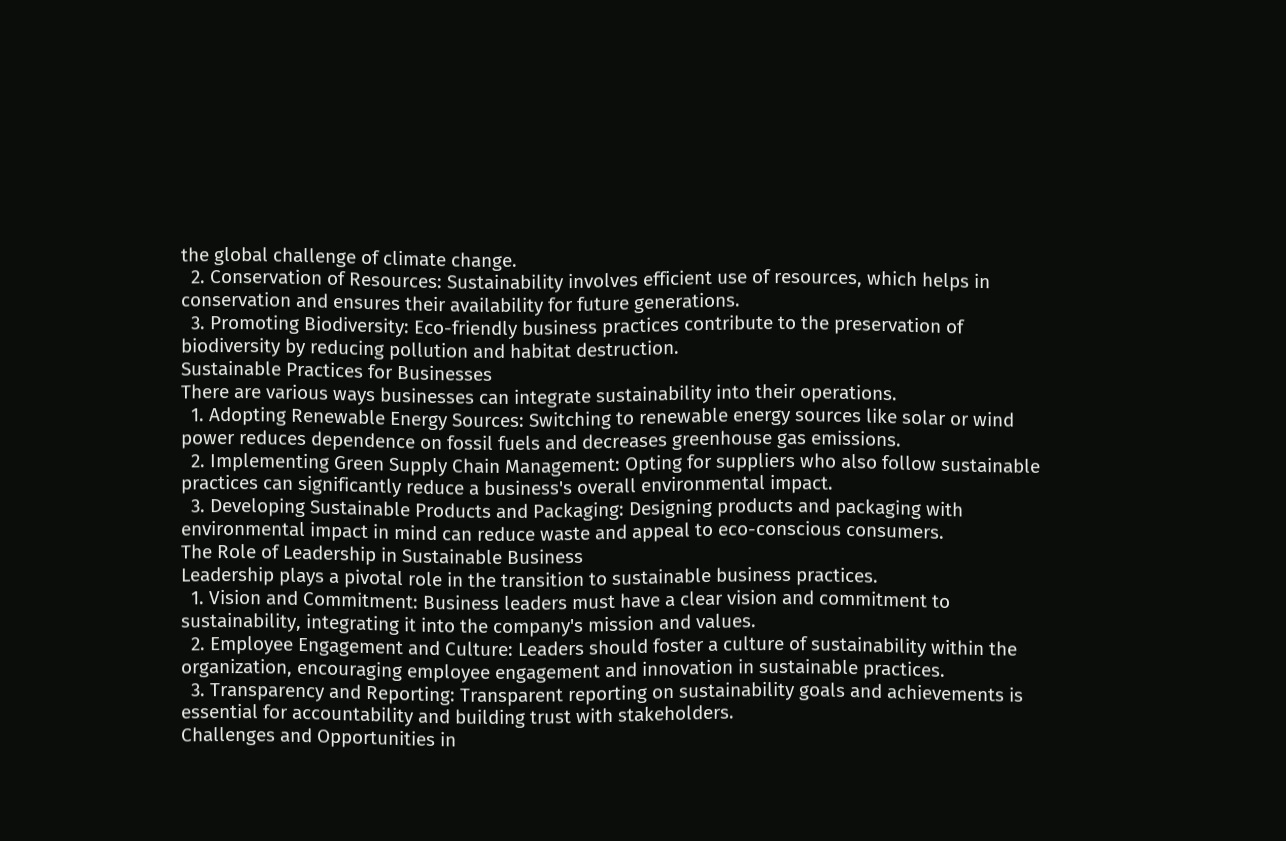the global challenge of climate change.
  2. Conservation of Resources: Sustainability involves efficient use of resources, which helps in conservation and ensures their availability for future generations.
  3. Promoting Biodiversity: Eco-friendly business practices contribute to the preservation of biodiversity by reducing pollution and habitat destruction.
Sustainable Practices for Businesses
There are various ways businesses can integrate sustainability into their operations.
  1. Adopting Renewable Energy Sources: Switching to renewable energy sources like solar or wind power reduces dependence on fossil fuels and decreases greenhouse gas emissions.
  2. Implementing Green Supply Chain Management: Opting for suppliers who also follow sustainable practices can significantly reduce a business's overall environmental impact.
  3. Developing Sustainable Products and Packaging: Designing products and packaging with environmental impact in mind can reduce waste and appeal to eco-conscious consumers.
The Role of Leadership in Sustainable Business
Leadership plays a pivotal role in the transition to sustainable business practices.
  1. Vision and Commitment: Business leaders must have a clear vision and commitment to sustainability, integrating it into the company's mission and values.
  2. Employee Engagement and Culture: Leaders should foster a culture of sustainability within the organization, encouraging employee engagement and innovation in sustainable practices.
  3. Transparency and Reporting: Transparent reporting on sustainability goals and achievements is essential for accountability and building trust with stakeholders.
Challenges and Opportunities in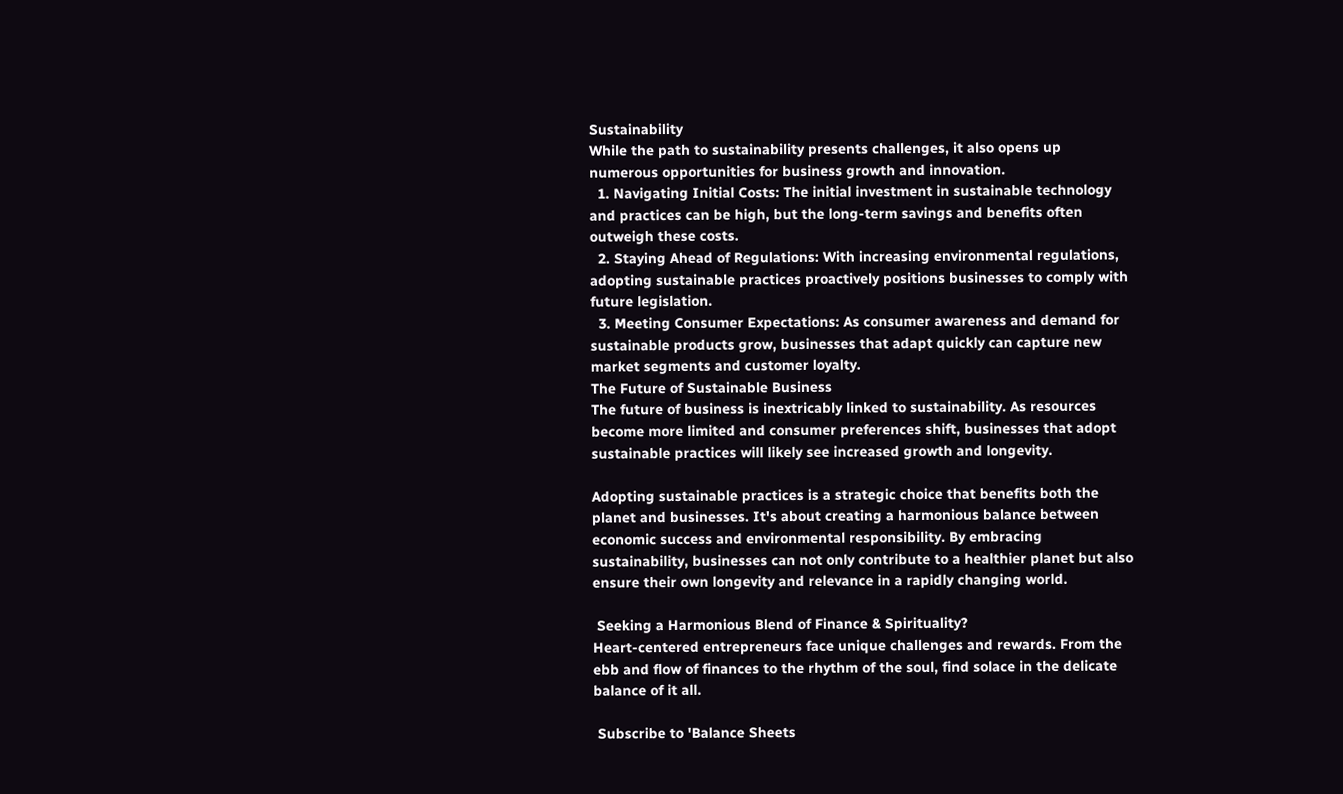Sustainability
While the path to sustainability presents challenges, it also opens up numerous opportunities for business growth and innovation.
  1. Navigating Initial Costs: The initial investment in sustainable technology and practices can be high, but the long-term savings and benefits often outweigh these costs.
  2. Staying Ahead of Regulations: With increasing environmental regulations, adopting sustainable practices proactively positions businesses to comply with future legislation.
  3. Meeting Consumer Expectations: As consumer awareness and demand for sustainable products grow, businesses that adapt quickly can capture new market segments and customer loyalty.
The Future of Sustainable Business
The future of business is inextricably linked to sustainability. As resources become more limited and consumer preferences shift, businesses that adopt sustainable practices will likely see increased growth and longevity.

Adopting sustainable practices is a strategic choice that benefits both the planet and businesses. It's about creating a harmonious balance between economic success and environmental responsibility. By embracing sustainability, businesses can not only contribute to a healthier planet but also ensure their own longevity and relevance in a rapidly changing world.

 Seeking a Harmonious Blend of Finance & Spirituality?
Heart-centered entrepreneurs face unique challenges and rewards. From the ebb and flow of finances to the rhythm of the soul, find solace in the delicate balance of it all.

 Subscribe to 'Balance Sheets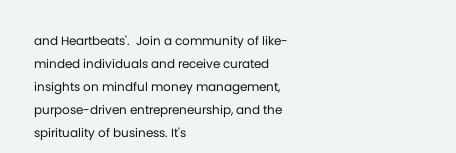and Heartbeats'.  Join a community of like-minded individuals and receive curated insights on mindful money management, purpose-driven entrepreneurship, and the spirituality of business. It's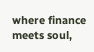where finance meets soul,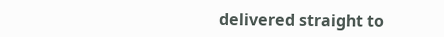delivered straight to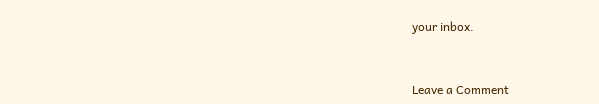your inbox.


Leave a Comment